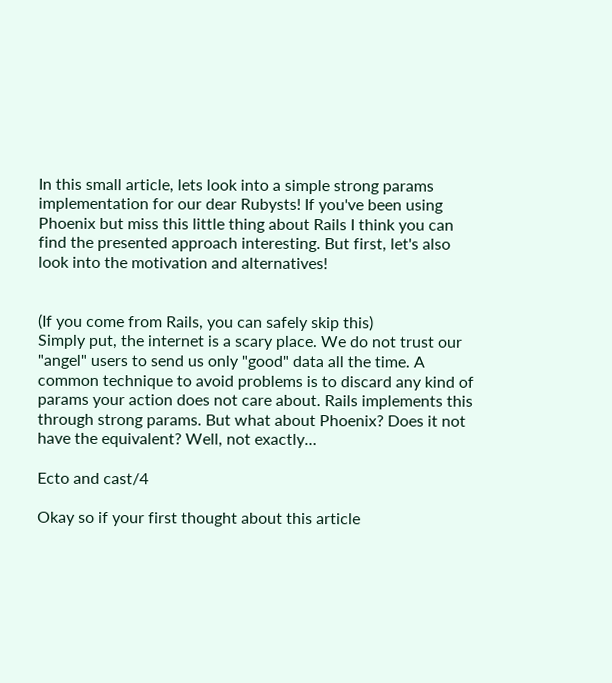In this small article, lets look into a simple strong params implementation for our dear Rubysts! If you've been using Phoenix but miss this little thing about Rails I think you can find the presented approach interesting. But first, let's also look into the motivation and alternatives!


(If you come from Rails, you can safely skip this)
Simply put, the internet is a scary place. We do not trust our "angel" users to send us only "good" data all the time. A common technique to avoid problems is to discard any kind of params your action does not care about. Rails implements this through strong params. But what about Phoenix? Does it not have the equivalent? Well, not exactly…

Ecto and cast/4

Okay so if your first thought about this article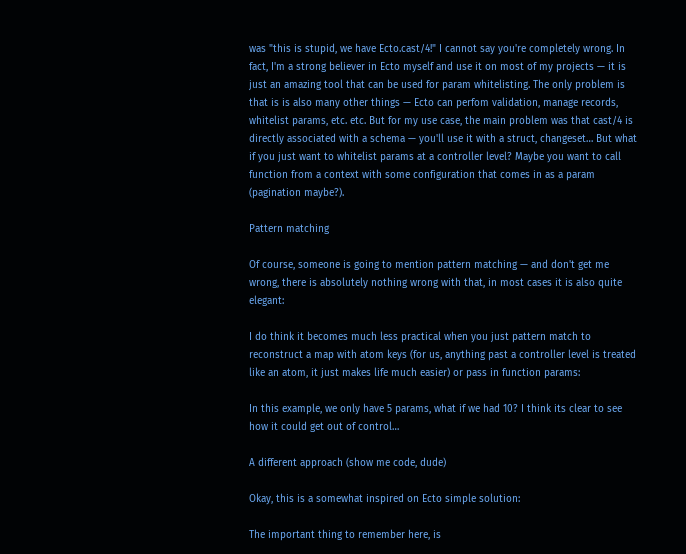was "this is stupid, we have Ecto.cast/4!" I cannot say you're completely wrong. In fact, I'm a strong believer in Ecto myself and use it on most of my projects — it is just an amazing tool that can be used for param whitelisting. The only problem is that is is also many other things — Ecto can perfom validation, manage records, whitelist params, etc. etc. But for my use case, the main problem was that cast/4 is directly associated with a schema — you'll use it with a struct, changeset… But what if you just want to whitelist params at a controller level? Maybe you want to call function from a context with some configuration that comes in as a param (pagination maybe?).

Pattern matching

Of course, someone is going to mention pattern matching — and don't get me wrong, there is absolutely nothing wrong with that, in most cases it is also quite elegant:

I do think it becomes much less practical when you just pattern match to reconstruct a map with atom keys (for us, anything past a controller level is treated like an atom, it just makes life much easier) or pass in function params:

In this example, we only have 5 params, what if we had 10? I think its clear to see how it could get out of control…

A different approach (show me code, dude)

Okay, this is a somewhat inspired on Ecto simple solution:

The important thing to remember here, is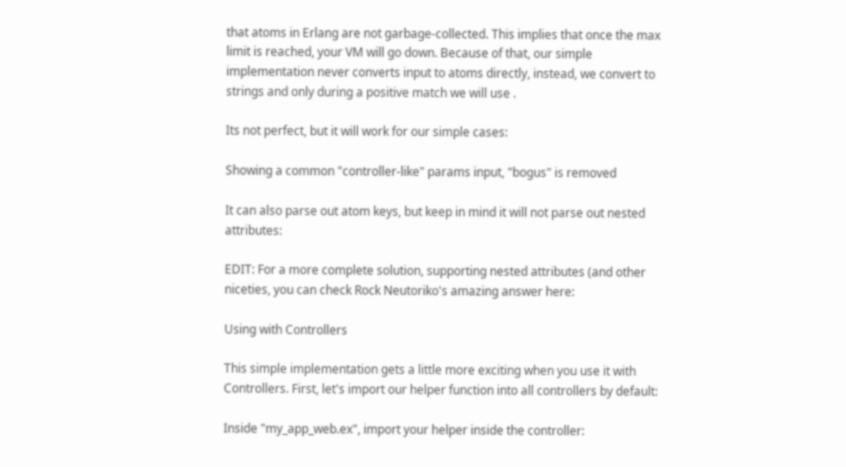that atoms in Erlang are not garbage-collected. This implies that once the max limit is reached, your VM will go down. Because of that, our simple implementation never converts input to atoms directly, instead, we convert to strings and only during a positive match we will use .

Its not perfect, but it will work for our simple cases:

Showing a common "controller-like" params input, "bogus" is removed

It can also parse out atom keys, but keep in mind it will not parse out nested attributes:

EDIT: For a more complete solution, supporting nested attributes (and other niceties, you can check Rock Neutoriko's amazing answer here:

Using with Controllers

This simple implementation gets a little more exciting when you use it with Controllers. First, let's import our helper function into all controllers by default:

Inside "my_app_web.ex", import your helper inside the controller: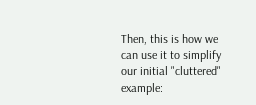Then, this is how we can use it to simplify our initial "cluttered" example: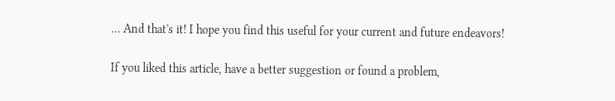… And that's it! I hope you find this useful for your current and future endeavors!

If you liked this article, have a better suggestion or found a problem,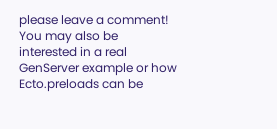please leave a comment! You may also be interested in a real GenServer example or how Ecto.preloads can be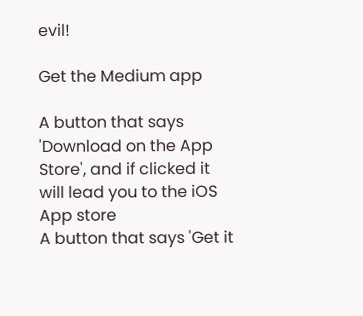evil!

Get the Medium app

A button that says 'Download on the App Store', and if clicked it will lead you to the iOS App store
A button that says 'Get it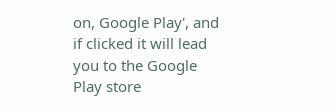on, Google Play', and if clicked it will lead you to the Google Play store